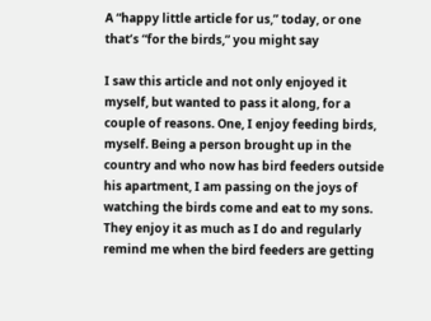A “happy little article for us,” today, or one that’s “for the birds,” you might say

I saw this article and not only enjoyed it myself, but wanted to pass it along, for a couple of reasons. One, I enjoy feeding birds, myself. Being a person brought up in the country and who now has bird feeders outside his apartment, I am passing on the joys of watching the birds come and eat to my sons. They enjoy it as much as I do and regularly remind me when the bird feeders are getting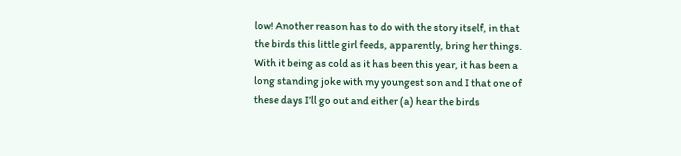low! Another reason has to do with the story itself, in that the birds this little girl feeds, apparently, bring her things. With it being as cold as it has been this year, it has been a long standing joke with my youngest son and I that one of these days I’ll go out and either (a) hear the birds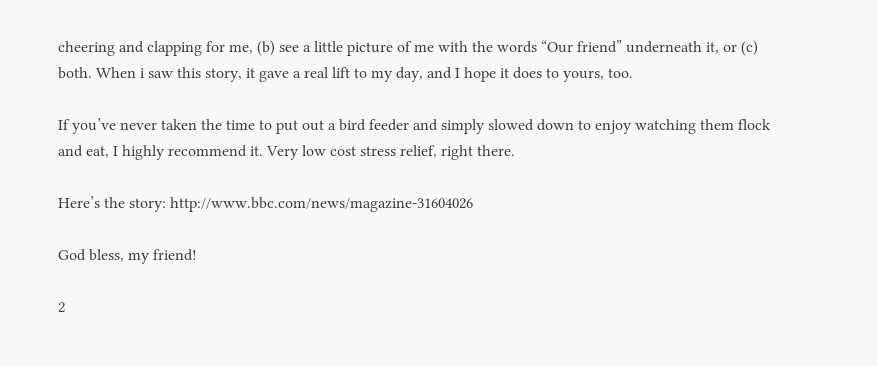cheering and clapping for me, (b) see a little picture of me with the words “Our friend” underneath it, or (c) both. When i saw this story, it gave a real lift to my day, and I hope it does to yours, too.

If you’ve never taken the time to put out a bird feeder and simply slowed down to enjoy watching them flock and eat, I highly recommend it. Very low cost stress relief, right there.

Here’s the story: http://www.bbc.com/news/magazine-31604026

God bless, my friend!

2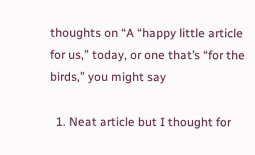thoughts on “A “happy little article for us,” today, or one that’s “for the birds,” you might say

  1. Neat article but I thought for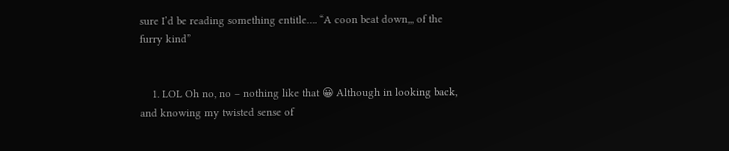sure I’d be reading something entitle…. “A coon beat down,,, of the furry kind”


    1. LOL Oh no, no – nothing like that 😀 Although in looking back, and knowing my twisted sense of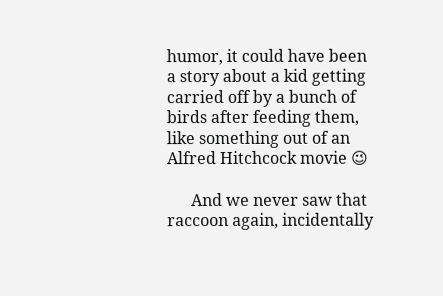humor, it could have been a story about a kid getting carried off by a bunch of birds after feeding them, like something out of an Alfred Hitchcock movie 😉

      And we never saw that raccoon again, incidentally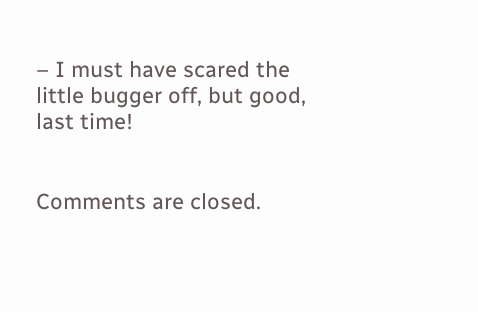– I must have scared the little bugger off, but good, last time!


Comments are closed.